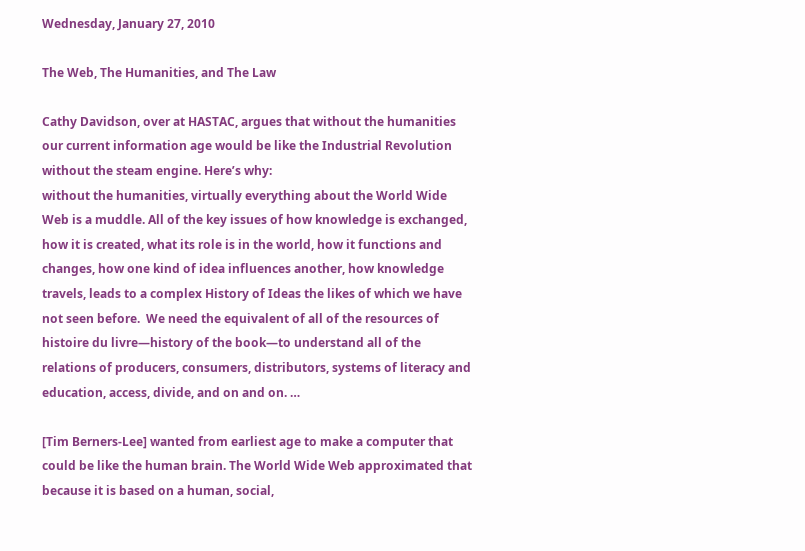Wednesday, January 27, 2010

The Web, The Humanities, and The Law

Cathy Davidson, over at HASTAC, argues that without the humanities our current information age would be like the Industrial Revolution without the steam engine. Here’s why:
without the humanities, virtually everything about the World Wide Web is a muddle. All of the key issues of how knowledge is exchanged, how it is created, what its role is in the world, how it functions and changes, how one kind of idea influences another, how knowledge travels, leads to a complex History of Ideas the likes of which we have not seen before.  We need the equivalent of all of the resources of histoire du livre—history of the book—to understand all of the relations of producers, consumers, distributors, systems of literacy and education, access, divide, and on and on. …

[Tim Berners-Lee] wanted from earliest age to make a computer that could be like the human brain. The World Wide Web approximated that because it is based on a human, social,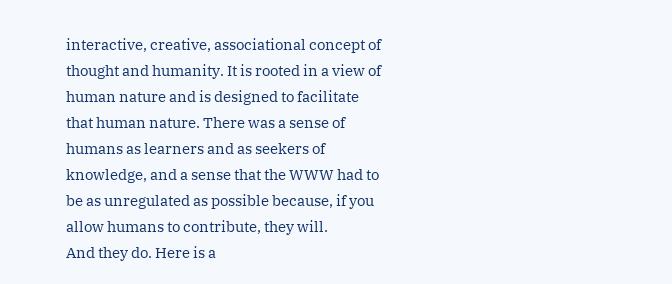interactive, creative, associational concept of thought and humanity. It is rooted in a view of human nature and is designed to facilitate that human nature. There was a sense of humans as learners and as seekers of knowledge, and a sense that the WWW had to be as unregulated as possible because, if you allow humans to contribute, they will.
And they do. Here is a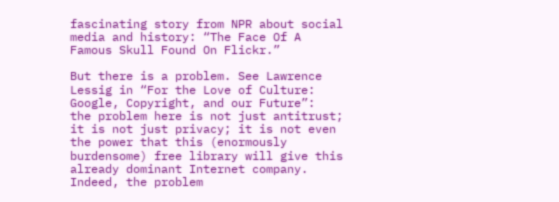fascinating story from NPR about social media and history: “The Face Of A Famous Skull Found On Flickr.”

But there is a problem. See Lawrence Lessig in “For the Love of Culture: Google, Copyright, and our Future”:
the problem here is not just antitrust; it is not just privacy; it is not even the power that this (enormously burdensome) free library will give this already dominant Internet company. Indeed, the problem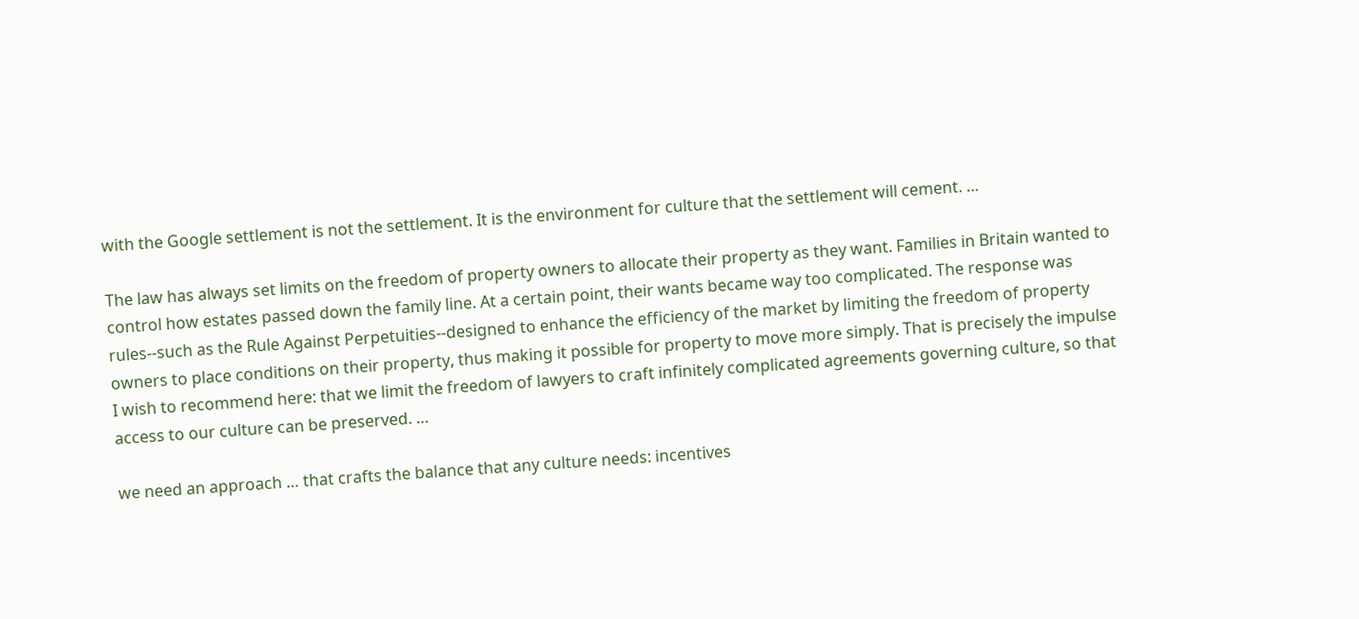with the Google settlement is not the settlement. It is the environment for culture that the settlement will cement. …

The law has always set limits on the freedom of property owners to allocate their property as they want. Families in Britain wanted to control how estates passed down the family line. At a certain point, their wants became way too complicated. The response was rules--such as the Rule Against Perpetuities--designed to enhance the efficiency of the market by limiting the freedom of property owners to place conditions on their property, thus making it possible for property to move more simply. That is precisely the impulse I wish to recommend here: that we limit the freedom of lawyers to craft infinitely complicated agreements governing culture, so that access to our culture can be preserved. …

we need an approach … that crafts the balance that any culture needs: incentives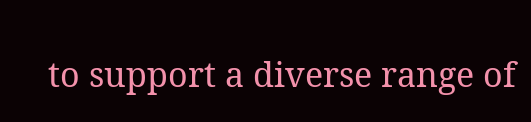to support a diverse range of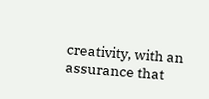creativity, with an assurance that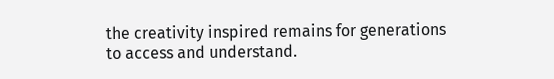the creativity inspired remains for generations to access and understand.